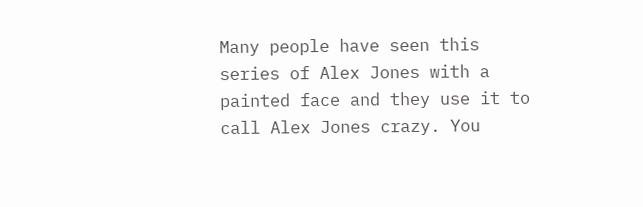Many people have seen this series of Alex Jones with a painted face and they use it to call Alex Jones crazy. You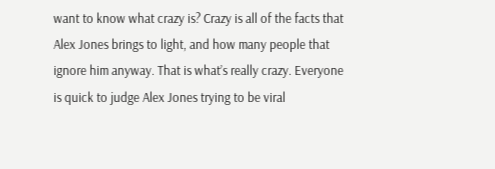want to know what crazy is? Crazy is all of the facts that Alex Jones brings to light, and how many people that ignore him anyway. That is what’s really crazy. Everyone is quick to judge Alex Jones trying to be viral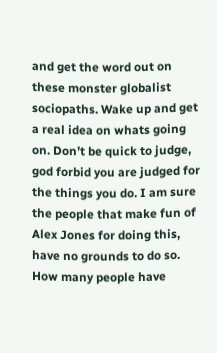and get the word out on these monster globalist sociopaths. Wake up and get a real idea on whats going on. Don’t be quick to judge, god forbid you are judged for the things you do. I am sure the people that make fun of Alex Jones for doing this, have no grounds to do so. How many people have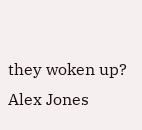they woken up? Alex Jones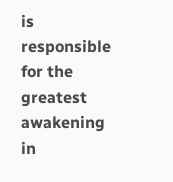is responsible for the greatest awakening in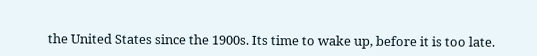the United States since the 1900s. Its time to wake up, before it is too late.